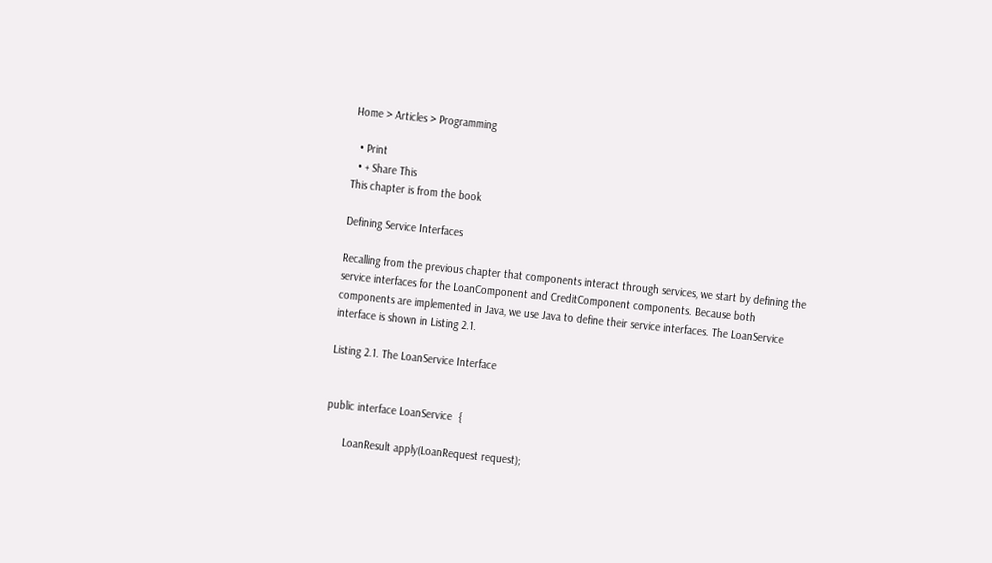Home > Articles > Programming

  • Print
  • + Share This
This chapter is from the book

Defining Service Interfaces

Recalling from the previous chapter that components interact through services, we start by defining the service interfaces for the LoanComponent and CreditComponent components. Because both components are implemented in Java, we use Java to define their service interfaces. The LoanService interface is shown in Listing 2.1.

Listing 2.1. The LoanService Interface


public interface LoanService  {

      LoanResult apply(LoanRequest request);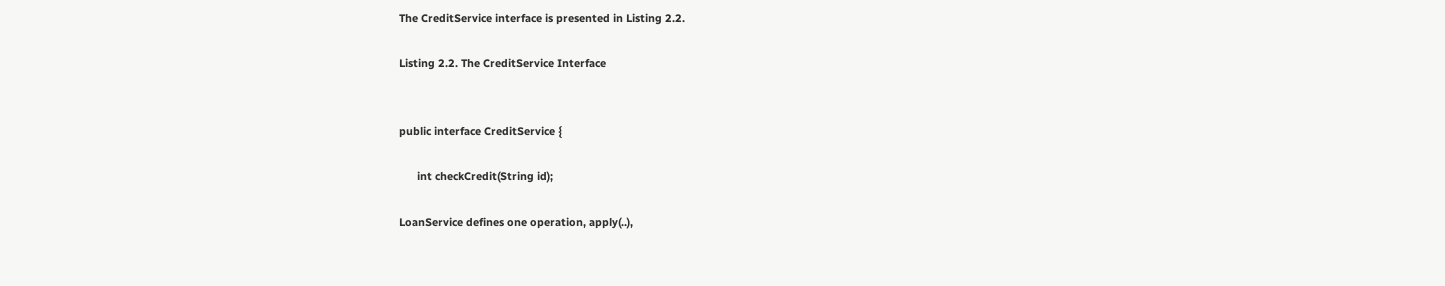The CreditService interface is presented in Listing 2.2.

Listing 2.2. The CreditService Interface


public interface CreditService {

      int checkCredit(String id);

LoanService defines one operation, apply(..),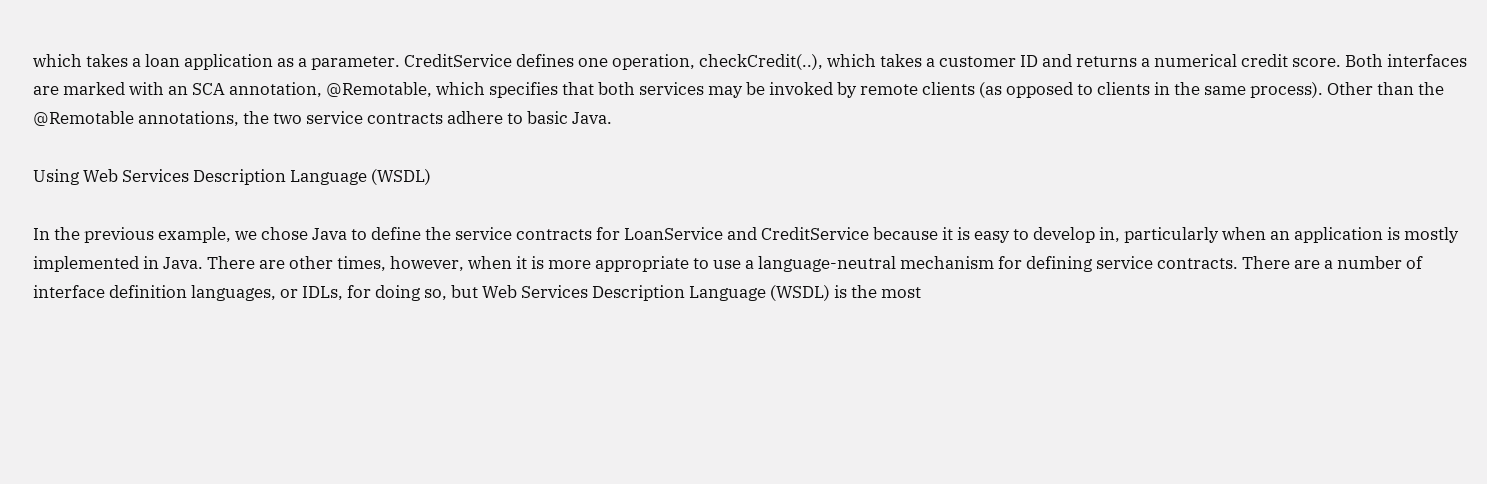which takes a loan application as a parameter. CreditService defines one operation, checkCredit(..), which takes a customer ID and returns a numerical credit score. Both interfaces are marked with an SCA annotation, @Remotable, which specifies that both services may be invoked by remote clients (as opposed to clients in the same process). Other than the @Remotable annotations, the two service contracts adhere to basic Java.

Using Web Services Description Language (WSDL)

In the previous example, we chose Java to define the service contracts for LoanService and CreditService because it is easy to develop in, particularly when an application is mostly implemented in Java. There are other times, however, when it is more appropriate to use a language-neutral mechanism for defining service contracts. There are a number of interface definition languages, or IDLs, for doing so, but Web Services Description Language (WSDL) is the most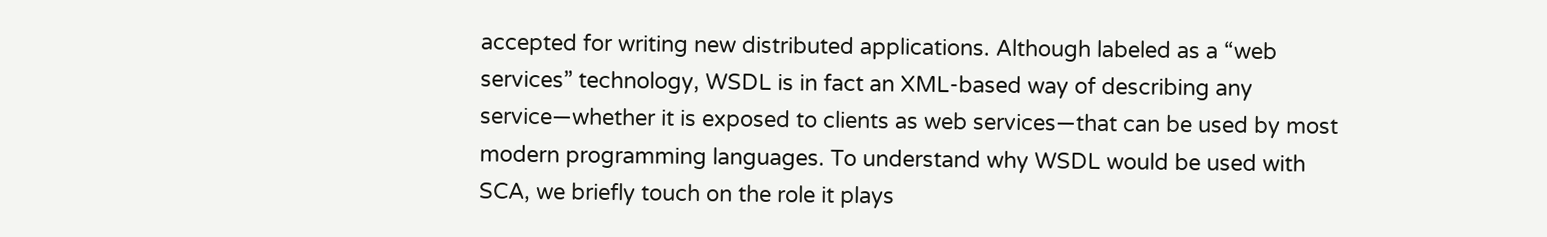accepted for writing new distributed applications. Although labeled as a “web services” technology, WSDL is in fact an XML-based way of describing any service—whether it is exposed to clients as web services—that can be used by most modern programming languages. To understand why WSDL would be used with SCA, we briefly touch on the role it plays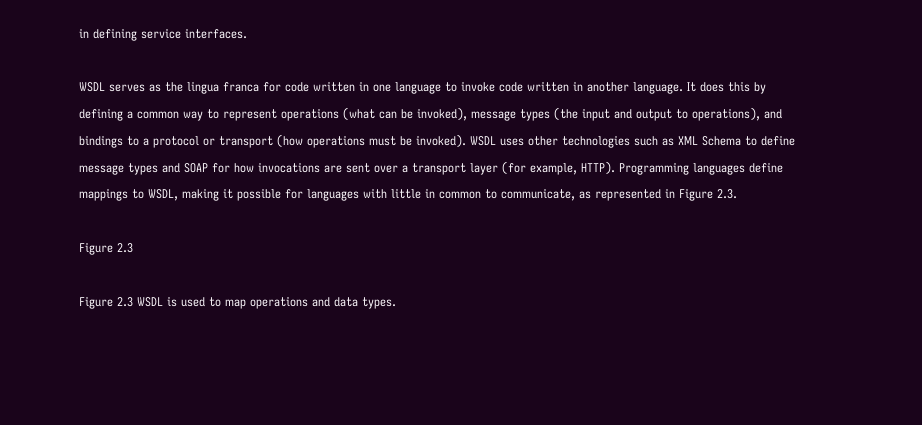in defining service interfaces.

WSDL serves as the lingua franca for code written in one language to invoke code written in another language. It does this by defining a common way to represent operations (what can be invoked), message types (the input and output to operations), and bindings to a protocol or transport (how operations must be invoked). WSDL uses other technologies such as XML Schema to define message types and SOAP for how invocations are sent over a transport layer (for example, HTTP). Programming languages define mappings to WSDL, making it possible for languages with little in common to communicate, as represented in Figure 2.3.

Figure 2.3

Figure 2.3 WSDL is used to map operations and data types.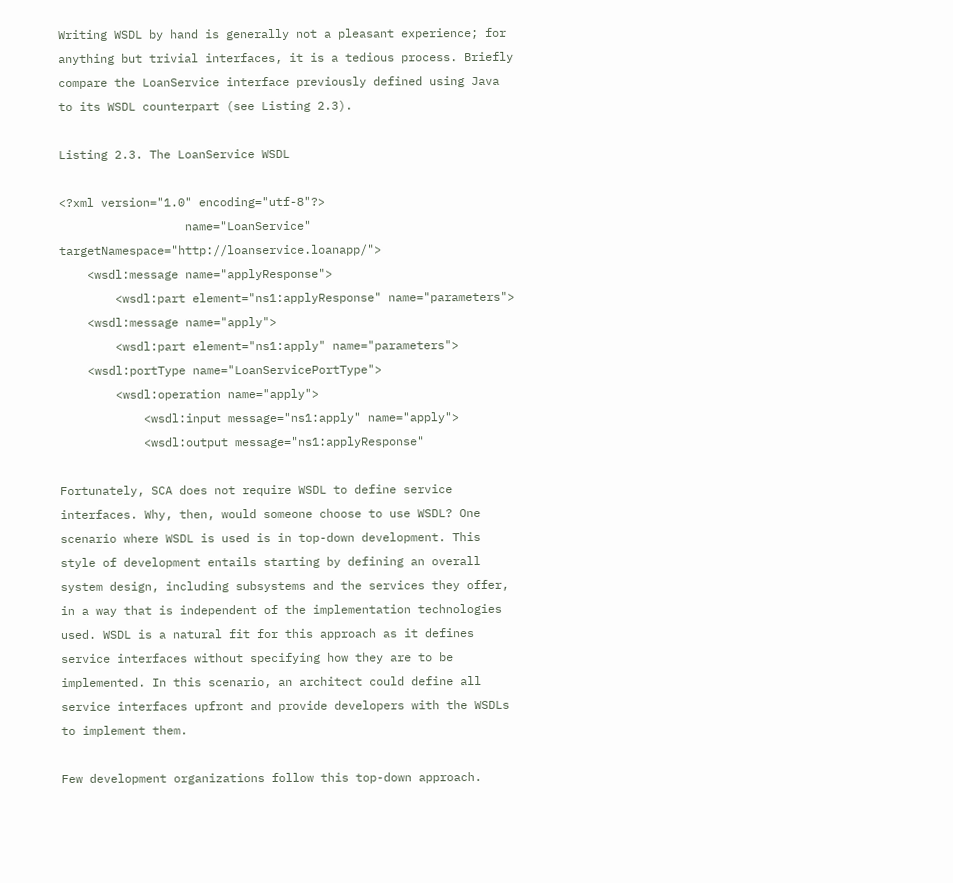Writing WSDL by hand is generally not a pleasant experience; for anything but trivial interfaces, it is a tedious process. Briefly compare the LoanService interface previously defined using Java to its WSDL counterpart (see Listing 2.3).

Listing 2.3. The LoanService WSDL

<?xml version="1.0" encoding="utf-8"?>
                  name="LoanService" targetNamespace="http://loanservice.loanapp/">
    <wsdl:message name="applyResponse">
        <wsdl:part element="ns1:applyResponse" name="parameters">
    <wsdl:message name="apply">
        <wsdl:part element="ns1:apply" name="parameters">
    <wsdl:portType name="LoanServicePortType">
        <wsdl:operation name="apply">
            <wsdl:input message="ns1:apply" name="apply">
            <wsdl:output message="ns1:applyResponse"

Fortunately, SCA does not require WSDL to define service interfaces. Why, then, would someone choose to use WSDL? One scenario where WSDL is used is in top-down development. This style of development entails starting by defining an overall system design, including subsystems and the services they offer, in a way that is independent of the implementation technologies used. WSDL is a natural fit for this approach as it defines service interfaces without specifying how they are to be implemented. In this scenario, an architect could define all service interfaces upfront and provide developers with the WSDLs to implement them.

Few development organizations follow this top-down approach.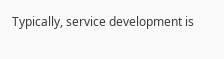Typically, service development is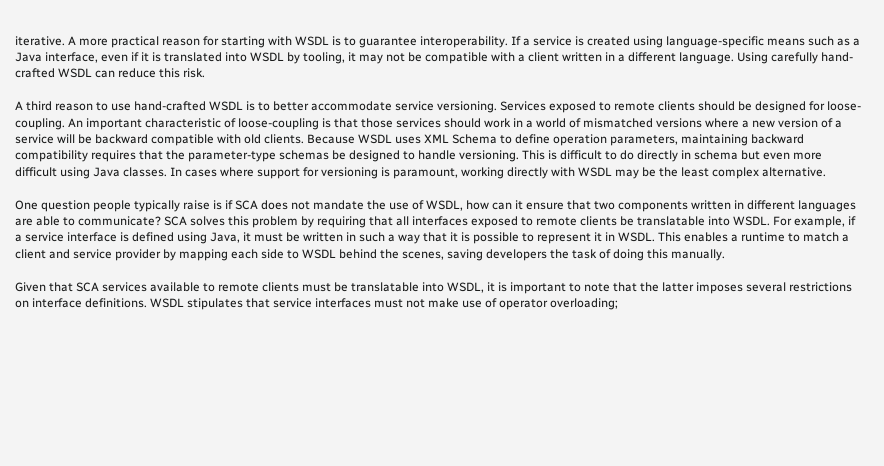iterative. A more practical reason for starting with WSDL is to guarantee interoperability. If a service is created using language-specific means such as a Java interface, even if it is translated into WSDL by tooling, it may not be compatible with a client written in a different language. Using carefully hand-crafted WSDL can reduce this risk.

A third reason to use hand-crafted WSDL is to better accommodate service versioning. Services exposed to remote clients should be designed for loose-coupling. An important characteristic of loose-coupling is that those services should work in a world of mismatched versions where a new version of a service will be backward compatible with old clients. Because WSDL uses XML Schema to define operation parameters, maintaining backward compatibility requires that the parameter-type schemas be designed to handle versioning. This is difficult to do directly in schema but even more difficult using Java classes. In cases where support for versioning is paramount, working directly with WSDL may be the least complex alternative.

One question people typically raise is if SCA does not mandate the use of WSDL, how can it ensure that two components written in different languages are able to communicate? SCA solves this problem by requiring that all interfaces exposed to remote clients be translatable into WSDL. For example, if a service interface is defined using Java, it must be written in such a way that it is possible to represent it in WSDL. This enables a runtime to match a client and service provider by mapping each side to WSDL behind the scenes, saving developers the task of doing this manually.

Given that SCA services available to remote clients must be translatable into WSDL, it is important to note that the latter imposes several restrictions on interface definitions. WSDL stipulates that service interfaces must not make use of operator overloading;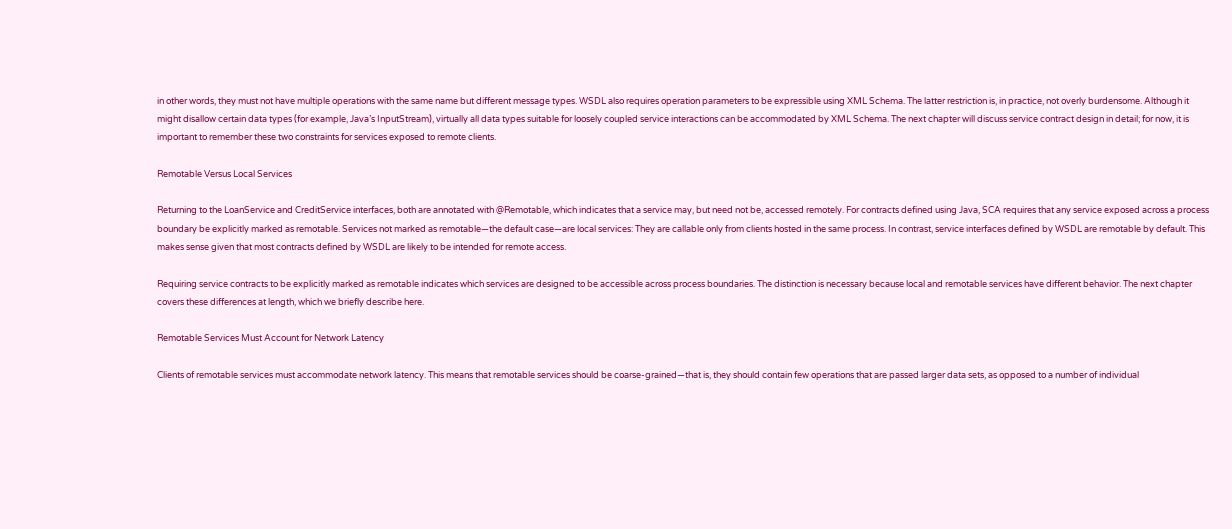in other words, they must not have multiple operations with the same name but different message types. WSDL also requires operation parameters to be expressible using XML Schema. The latter restriction is, in practice, not overly burdensome. Although it might disallow certain data types (for example, Java’s InputStream), virtually all data types suitable for loosely coupled service interactions can be accommodated by XML Schema. The next chapter will discuss service contract design in detail; for now, it is important to remember these two constraints for services exposed to remote clients.

Remotable Versus Local Services

Returning to the LoanService and CreditService interfaces, both are annotated with @Remotable, which indicates that a service may, but need not be, accessed remotely. For contracts defined using Java, SCA requires that any service exposed across a process boundary be explicitly marked as remotable. Services not marked as remotable—the default case—are local services: They are callable only from clients hosted in the same process. In contrast, service interfaces defined by WSDL are remotable by default. This makes sense given that most contracts defined by WSDL are likely to be intended for remote access.

Requiring service contracts to be explicitly marked as remotable indicates which services are designed to be accessible across process boundaries. The distinction is necessary because local and remotable services have different behavior. The next chapter covers these differences at length, which we briefly describe here.

Remotable Services Must Account for Network Latency

Clients of remotable services must accommodate network latency. This means that remotable services should be coarse-grained—that is, they should contain few operations that are passed larger data sets, as opposed to a number of individual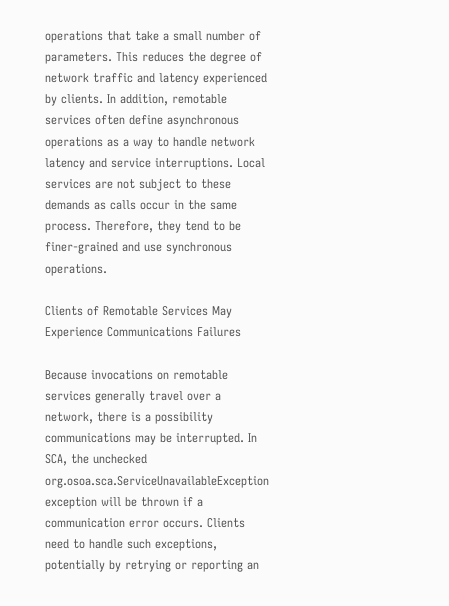operations that take a small number of parameters. This reduces the degree of network traffic and latency experienced by clients. In addition, remotable services often define asynchronous operations as a way to handle network latency and service interruptions. Local services are not subject to these demands as calls occur in the same process. Therefore, they tend to be finer-grained and use synchronous operations.

Clients of Remotable Services May Experience Communications Failures

Because invocations on remotable services generally travel over a network, there is a possibility communications may be interrupted. In SCA, the unchecked org.osoa.sca.ServiceUnavailableException exception will be thrown if a communication error occurs. Clients need to handle such exceptions, potentially by retrying or reporting an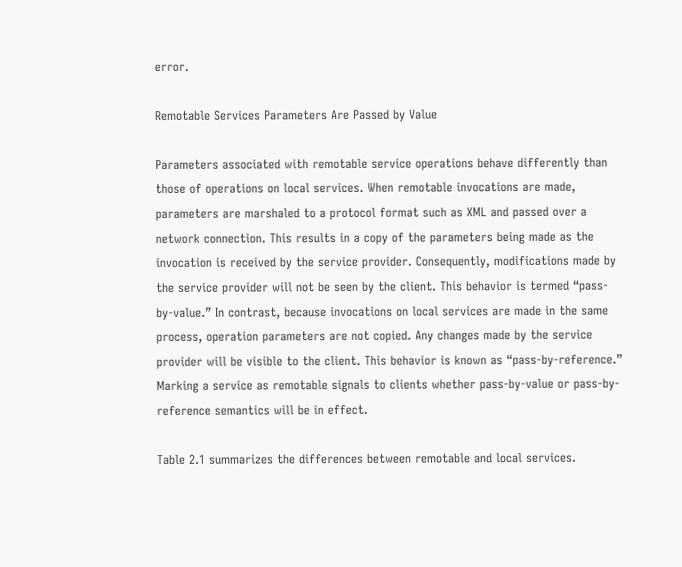error.

Remotable Services Parameters Are Passed by Value

Parameters associated with remotable service operations behave differently than those of operations on local services. When remotable invocations are made, parameters are marshaled to a protocol format such as XML and passed over a network connection. This results in a copy of the parameters being made as the invocation is received by the service provider. Consequently, modifications made by the service provider will not be seen by the client. This behavior is termed “pass-by-value.” In contrast, because invocations on local services are made in the same process, operation parameters are not copied. Any changes made by the service provider will be visible to the client. This behavior is known as “pass-by-reference.” Marking a service as remotable signals to clients whether pass-by-value or pass-by-reference semantics will be in effect.

Table 2.1 summarizes the differences between remotable and local services.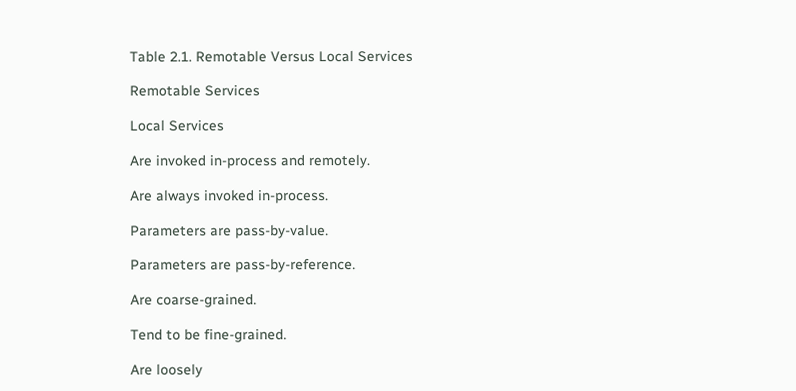Table 2.1. Remotable Versus Local Services

Remotable Services

Local Services

Are invoked in-process and remotely.

Are always invoked in-process.

Parameters are pass-by-value.

Parameters are pass-by-reference.

Are coarse-grained.

Tend to be fine-grained.

Are loosely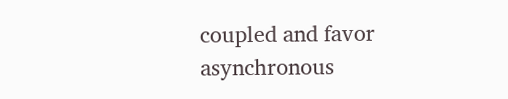coupled and favor asynchronous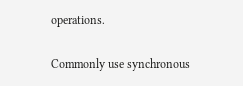operations.

Commonly use synchronous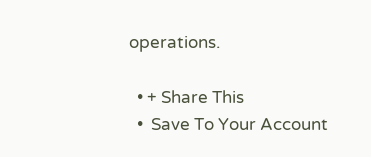operations.

  • + Share This
  •  Save To Your Account